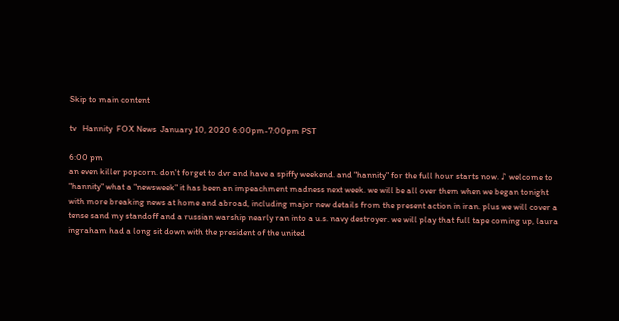Skip to main content

tv   Hannity  FOX News  January 10, 2020 6:00pm-7:00pm PST

6:00 pm
an even killer popcorn. don't forget to dvr and have a spiffy weekend. and "hannity" for the full hour starts now. ♪ welcome to "hannity" what a "newsweek" it has been an impeachment madness next week. we will be all over them when we began tonight with more breaking news at home and abroad, including major new details from the present action in iran. plus we will cover a tense sand my standoff and a russian warship nearly ran into a u.s. navy destroyer. we will play that full tape coming up, laura ingraham had a long sit down with the president of the united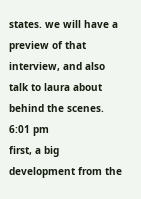states. we will have a preview of that interview, and also talk to laura about behind the scenes.
6:01 pm
first, a big development from the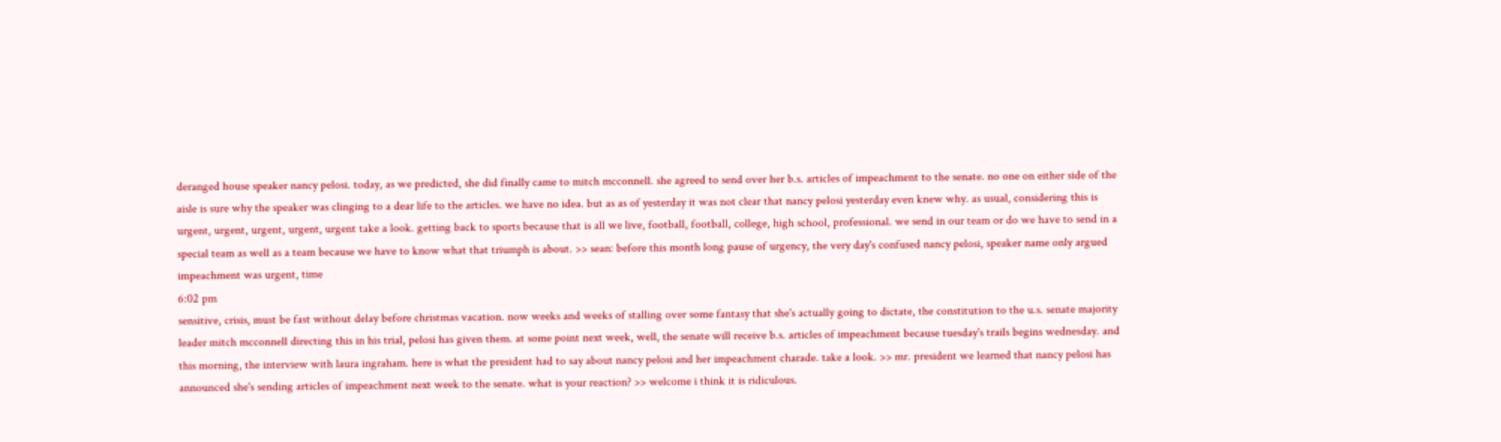deranged house speaker nancy pelosi. today, as we predicted, she did finally came to mitch mcconnell. she agreed to send over her b.s. articles of impeachment to the senate. no one on either side of the aisle is sure why the speaker was clinging to a dear life to the articles. we have no idea. but as as of yesterday it was not clear that nancy pelosi yesterday even knew why. as usual, considering this is urgent, urgent, urgent, urgent, urgent take a look. getting back to sports because that is all we live, football, football, college, high school, professional. we send in our team or do we have to send in a special team as well as a team because we have to know what that triumph is about. >> sean: before this month long pause of urgency, the very day's confused nancy pelosi, speaker name only argued impeachment was urgent, time
6:02 pm
sensitive, crisis, must be fast without delay before christmas vacation. now weeks and weeks of stalling over some fantasy that she's actually going to dictate, the constitution to the u.s. senate majority leader mitch mcconnell directing this in his trial, pelosi has given them. at some point next week, well, the senate will receive b.s. articles of impeachment because tuesday's trails begins wednesday. and this morning, the interview with laura ingraham. here is what the president had to say about nancy pelosi and her impeachment charade. take a look. >> mr. president we learned that nancy pelosi has announced she's sending articles of impeachment next week to the senate. what is your reaction? >> welcome i think it is ridiculous.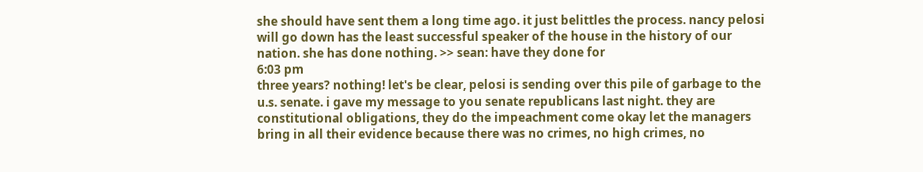she should have sent them a long time ago. it just belittles the process. nancy pelosi will go down has the least successful speaker of the house in the history of our nation. she has done nothing. >> sean: have they done for
6:03 pm
three years? nothing! let's be clear, pelosi is sending over this pile of garbage to the u.s. senate. i gave my message to you senate republicans last night. they are constitutional obligations, they do the impeachment come okay let the managers bring in all their evidence because there was no crimes, no high crimes, no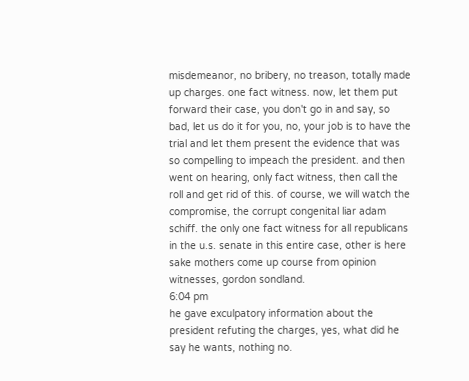misdemeanor, no bribery, no treason, totally made up charges. one fact witness. now, let them put forward their case, you don't go in and say, so bad, let us do it for you, no, your job is to have the trial and let them present the evidence that was so compelling to impeach the president. and then went on hearing, only fact witness, then call the roll and get rid of this. of course, we will watch the compromise, the corrupt congenital liar adam schiff. the only one fact witness for all republicans in the u.s. senate in this entire case, other is here sake mothers come up course from opinion witnesses, gordon sondland.
6:04 pm
he gave exculpatory information about the president refuting the charges, yes, what did he say he wants, nothing no.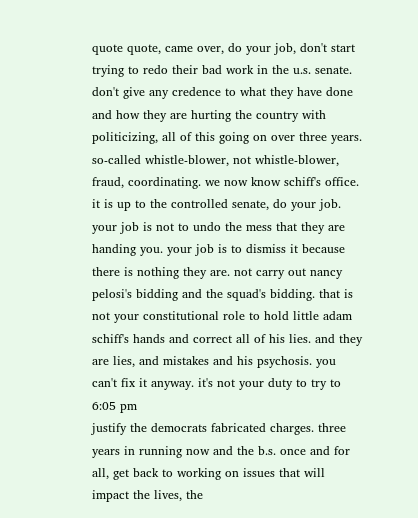quote quote, came over, do your job, don't start trying to redo their bad work in the u.s. senate. don't give any credence to what they have done and how they are hurting the country with politicizing, all of this going on over three years. so-called whistle-blower, not whistle-blower, fraud, coordinating. we now know schiff's office. it is up to the controlled senate, do your job. your job is not to undo the mess that they are handing you. your job is to dismiss it because there is nothing they are. not carry out nancy pelosi's bidding and the squad's bidding. that is not your constitutional role to hold little adam schiff's hands and correct all of his lies. and they are lies, and mistakes and his psychosis. you can't fix it anyway. it's not your duty to try to
6:05 pm
justify the democrats fabricated charges. three years in running now and the b.s. once and for all, get back to working on issues that will impact the lives, the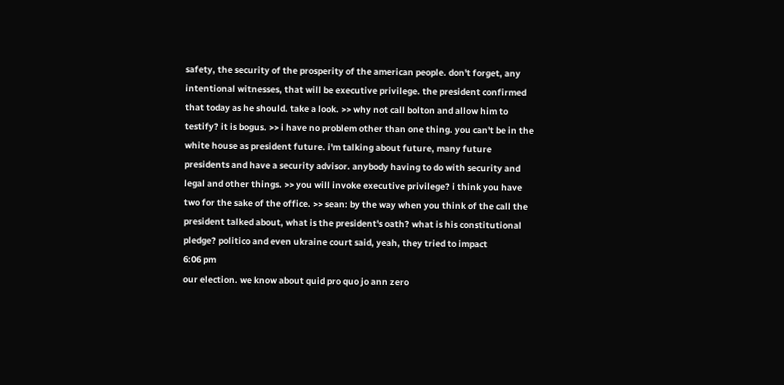safety, the security of the prosperity of the american people. don't forget, any intentional witnesses, that will be executive privilege. the president confirmed that today as he should. take a look. >> why not call bolton and allow him to testify? it is bogus. >> i have no problem other than one thing. you can't be in the white house as president future. i'm talking about future, many future presidents and have a security advisor. anybody having to do with security and legal and other things. >> you will invoke executive privilege? i think you have two for the sake of the office. >> sean: by the way when you think of the call the president talked about, what is the president's oath? what is his constitutional pledge? politico and even ukraine court said, yeah, they tried to impact
6:06 pm
our election. we know about quid pro quo jo ann zero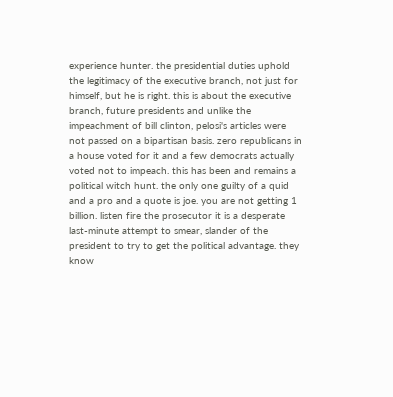experience hunter. the presidential duties uphold the legitimacy of the executive branch, not just for himself, but he is right. this is about the executive branch, future presidents and unlike the impeachment of bill clinton, pelosi's articles were not passed on a bipartisan basis. zero republicans in a house voted for it and a few democrats actually voted not to impeach. this has been and remains a political witch hunt. the only one guilty of a quid and a pro and a quote is joe. you are not getting 1 billion. listen fire the prosecutor it is a desperate last-minute attempt to smear, slander of the president to try to get the political advantage. they know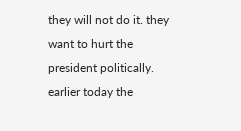they will not do it. they want to hurt the president politically. earlier today the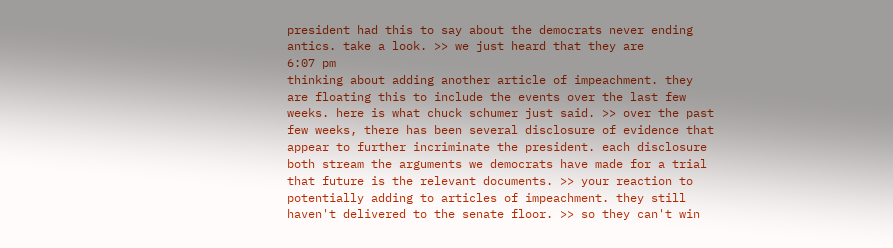president had this to say about the democrats never ending antics. take a look. >> we just heard that they are
6:07 pm
thinking about adding another article of impeachment. they are floating this to include the events over the last few weeks. here is what chuck schumer just said. >> over the past few weeks, there has been several disclosure of evidence that appear to further incriminate the president. each disclosure both stream the arguments we democrats have made for a trial that future is the relevant documents. >> your reaction to potentially adding to articles of impeachment. they still haven't delivered to the senate floor. >> so they can't win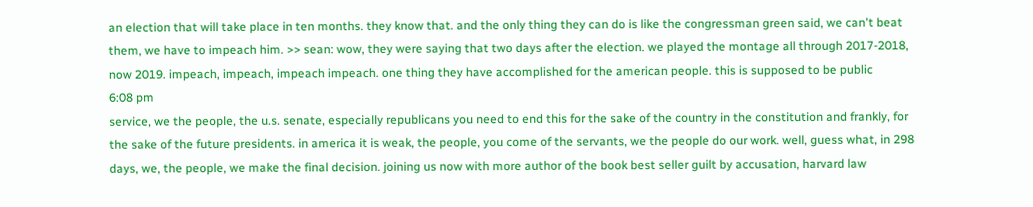an election that will take place in ten months. they know that. and the only thing they can do is like the congressman green said, we can't beat them, we have to impeach him. >> sean: wow, they were saying that two days after the election. we played the montage all through 2017-2018, now 2019. impeach, impeach, impeach impeach. one thing they have accomplished for the american people. this is supposed to be public
6:08 pm
service, we the people, the u.s. senate, especially republicans you need to end this for the sake of the country in the constitution and frankly, for the sake of the future presidents. in america it is weak, the people, you come of the servants, we the people do our work. well, guess what, in 298 days, we, the people, we make the final decision. joining us now with more author of the book best seller guilt by accusation, harvard law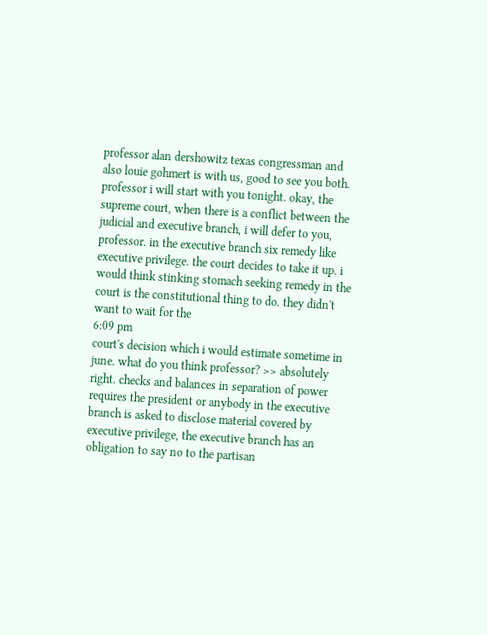professor alan dershowitz texas congressman and also louie gohmert is with us, good to see you both. professor i will start with you tonight. okay, the supreme court, when there is a conflict between the judicial and executive branch, i will defer to you, professor. in the executive branch six remedy like executive privilege. the court decides to take it up. i would think stinking stomach seeking remedy in the court is the constitutional thing to do. they didn't want to wait for the
6:09 pm
court's decision which i would estimate sometime in june. what do you think professor? >> absolutely right. checks and balances in separation of power requires the president or anybody in the executive branch is asked to disclose material covered by executive privilege, the executive branch has an obligation to say no to the partisan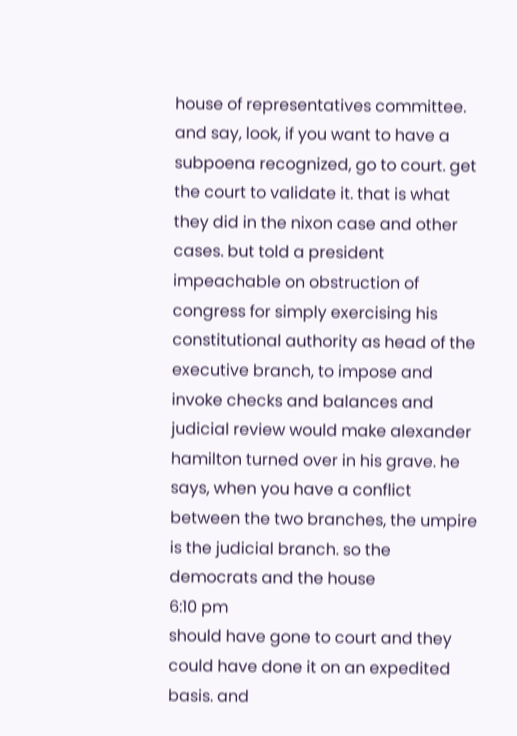house of representatives committee. and say, look, if you want to have a subpoena recognized, go to court. get the court to validate it. that is what they did in the nixon case and other cases. but told a president impeachable on obstruction of congress for simply exercising his constitutional authority as head of the executive branch, to impose and invoke checks and balances and judicial review would make alexander hamilton turned over in his grave. he says, when you have a conflict between the two branches, the umpire is the judicial branch. so the democrats and the house
6:10 pm
should have gone to court and they could have done it on an expedited basis. and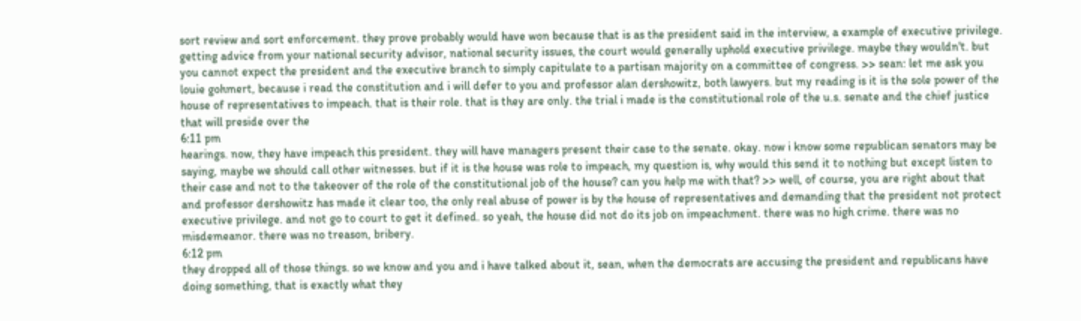sort review and sort enforcement. they prove probably would have won because that is as the president said in the interview, a example of executive privilege. getting advice from your national security advisor, national security issues, the court would generally uphold executive privilege. maybe they wouldn't. but you cannot expect the president and the executive branch to simply capitulate to a partisan majority on a committee of congress. >> sean: let me ask you louie gohmert, because i read the constitution and i will defer to you and professor alan dershowitz, both lawyers. but my reading is it is the sole power of the house of representatives to impeach. that is their role. that is they are only. the trial i made is the constitutional role of the u.s. senate and the chief justice that will preside over the
6:11 pm
hearings. now, they have impeach this president. they will have managers present their case to the senate. okay. now i know some republican senators may be saying, maybe we should call other witnesses. but if it is the house was role to impeach, my question is, why would this send it to nothing but except listen to their case and not to the takeover of the role of the constitutional job of the house? can you help me with that? >> well, of course, you are right about that and professor dershowitz has made it clear too, the only real abuse of power is by the house of representatives and demanding that the president not protect executive privilege. and not go to court to get it defined. so yeah, the house did not do its job on impeachment. there was no high crime. there was no misdemeanor. there was no treason, bribery.
6:12 pm
they dropped all of those things. so we know and you and i have talked about it, sean, when the democrats are accusing the president and republicans have doing something, that is exactly what they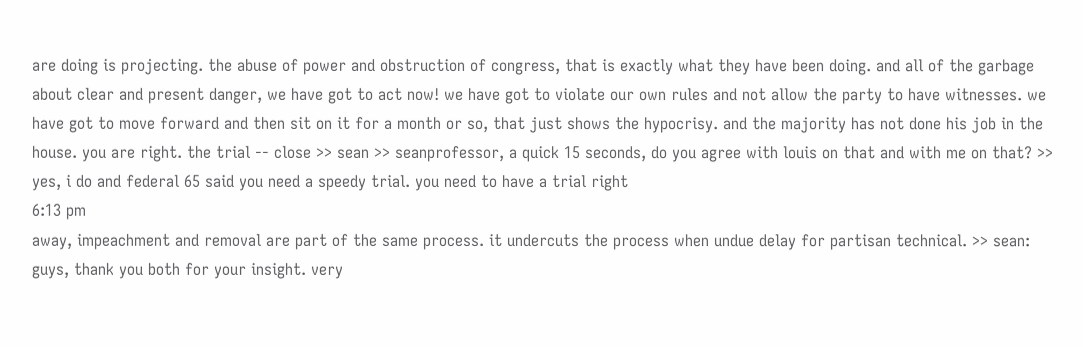are doing is projecting. the abuse of power and obstruction of congress, that is exactly what they have been doing. and all of the garbage about clear and present danger, we have got to act now! we have got to violate our own rules and not allow the party to have witnesses. we have got to move forward and then sit on it for a month or so, that just shows the hypocrisy. and the majority has not done his job in the house. you are right. the trial -- close >> sean >> seanprofessor, a quick 15 seconds, do you agree with louis on that and with me on that? >> yes, i do and federal 65 said you need a speedy trial. you need to have a trial right
6:13 pm
away, impeachment and removal are part of the same process. it undercuts the process when undue delay for partisan technical. >> sean: guys, thank you both for your insight. very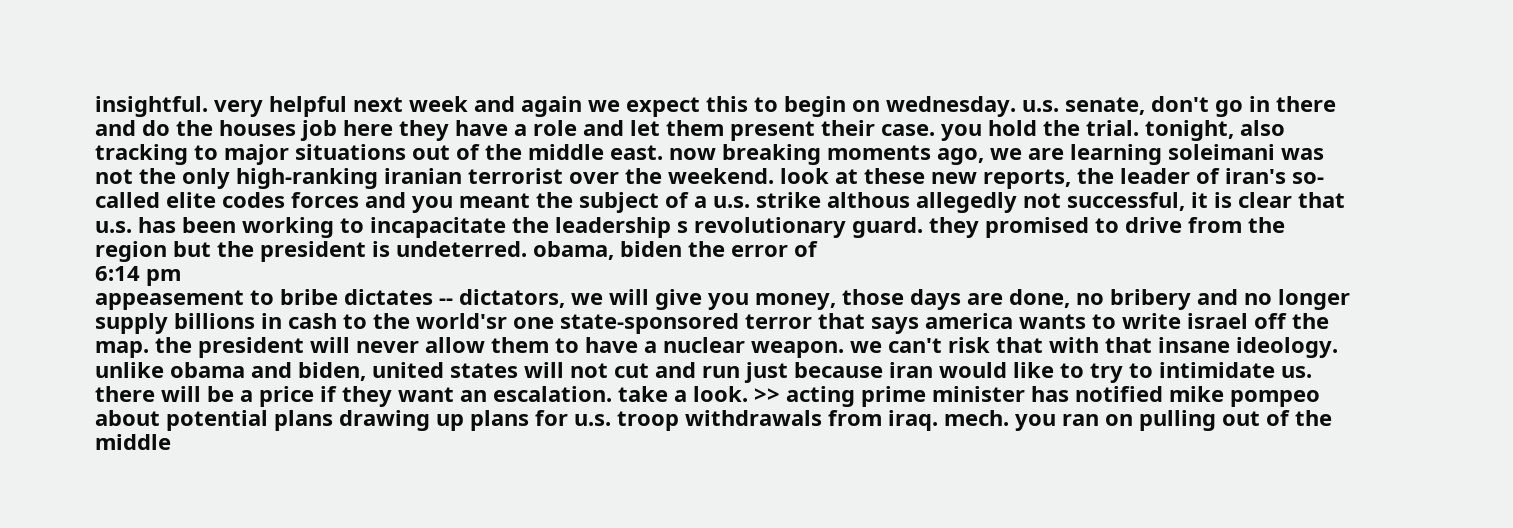insightful. very helpful next week and again we expect this to begin on wednesday. u.s. senate, don't go in there and do the houses job here they have a role and let them present their case. you hold the trial. tonight, also tracking to major situations out of the middle east. now breaking moments ago, we are learning soleimani was not the only high-ranking iranian terrorist over the weekend. look at these new reports, the leader of iran's so-called elite codes forces and you meant the subject of a u.s. strike althous allegedly not successful, it is clear that u.s. has been working to incapacitate the leadership s revolutionary guard. they promised to drive from the region but the president is undeterred. obama, biden the error of
6:14 pm
appeasement to bribe dictates -- dictators, we will give you money, those days are done, no bribery and no longer supply billions in cash to the world'sr one state-sponsored terror that says america wants to write israel off the map. the president will never allow them to have a nuclear weapon. we can't risk that with that insane ideology. unlike obama and biden, united states will not cut and run just because iran would like to try to intimidate us. there will be a price if they want an escalation. take a look. >> acting prime minister has notified mike pompeo about potential plans drawing up plans for u.s. troop withdrawals from iraq. mech. you ran on pulling out of the middle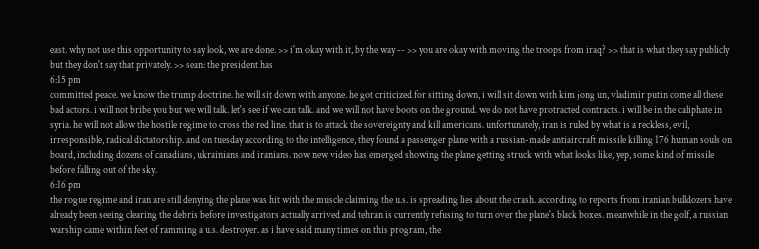east. why not use this opportunity to say look, we are done. >> i'm okay with it, by the way -- >> you are okay with moving the troops from iraq? >> that is what they say publicly but they don't say that privately. >> sean: the president has
6:15 pm
committed peace. we know the trump doctrine. he will sit down with anyone. he got criticized for sitting down, i will sit down with kim jong un, vladimir putin come all these bad actors. i will not bribe you but we will talk. let's see if we can talk. and we will not have boots on the ground. we do not have protracted contracts. i will be in the caliphate in syria. he will not allow the hostile regime to cross the red line. that is to attack the sovereignty and kill americans. unfortunately, iran is ruled by what is a reckless, evil, irresponsible, radical dictatorship. and on tuesday according to the intelligence, they found a passenger plane with a russian-made antiaircraft missile killing 176 human souls on board, including dozens of canadians, ukrainians and iranians. now new video has emerged showing the plane getting struck with what looks like, yep, some kind of missile before falling out of the sky.
6:16 pm
the rogue regime and iran are still denying the plane was hit with the muscle claiming the u.s. is spreading lies about the crash. according to reports from iranian bulldozers have already been seeing clearing the debris before investigators actually arrived and tehran is currently refusing to turn over the plane's black boxes. meanwhile in the golf, a russian warship came within feet of ramming a u.s. destroyer. as i have said many times on this program, the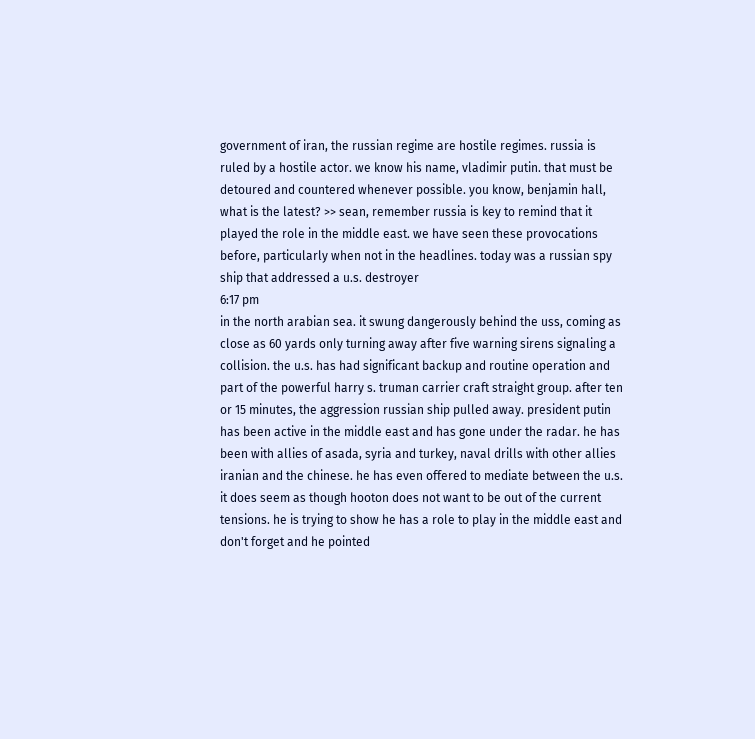government of iran, the russian regime are hostile regimes. russia is ruled by a hostile actor. we know his name, vladimir putin. that must be detoured and countered whenever possible. you know, benjamin hall, what is the latest? >> sean, remember russia is key to remind that it played the role in the middle east. we have seen these provocations before, particularly when not in the headlines. today was a russian spy ship that addressed a u.s. destroyer
6:17 pm
in the north arabian sea. it swung dangerously behind the uss, coming as close as 60 yards only turning away after five warning sirens signaling a collision. the u.s. has had significant backup and routine operation and part of the powerful harry s. truman carrier craft straight group. after ten or 15 minutes, the aggression russian ship pulled away. president putin has been active in the middle east and has gone under the radar. he has been with allies of asada, syria and turkey, naval drills with other allies iranian and the chinese. he has even offered to mediate between the u.s. it does seem as though hooton does not want to be out of the current tensions. he is trying to show he has a role to play in the middle east and don't forget and he pointed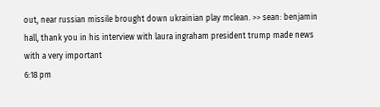out, near russian missile brought down ukrainian play mclean. >> sean: benjamin hall, thank you in his interview with laura ingraham president trump made news with a very important
6:18 pm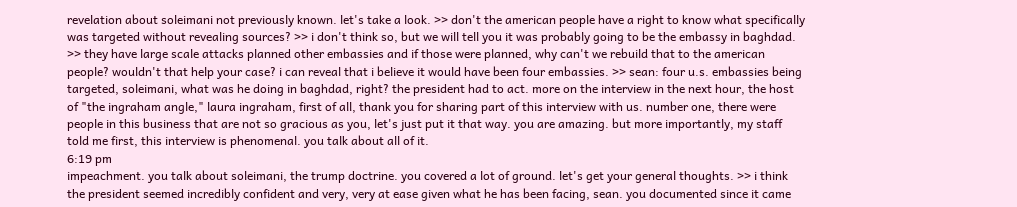revelation about soleimani not previously known. let's take a look. >> don't the american people have a right to know what specifically was targeted without revealing sources? >> i don't think so, but we will tell you it was probably going to be the embassy in baghdad. >> they have large scale attacks planned other embassies and if those were planned, why can't we rebuild that to the american people? wouldn't that help your case? i can reveal that i believe it would have been four embassies. >> sean: four u.s. embassies being targeted, soleimani, what was he doing in baghdad, right? the president had to act. more on the interview in the next hour, the host of "the ingraham angle," laura ingraham, first of all, thank you for sharing part of this interview with us. number one, there were people in this business that are not so gracious as you, let's just put it that way. you are amazing. but more importantly, my staff told me first, this interview is phenomenal. you talk about all of it.
6:19 pm
impeachment. you talk about soleimani, the trump doctrine. you covered a lot of ground. let's get your general thoughts. >> i think the president seemed incredibly confident and very, very at ease given what he has been facing, sean. you documented since it came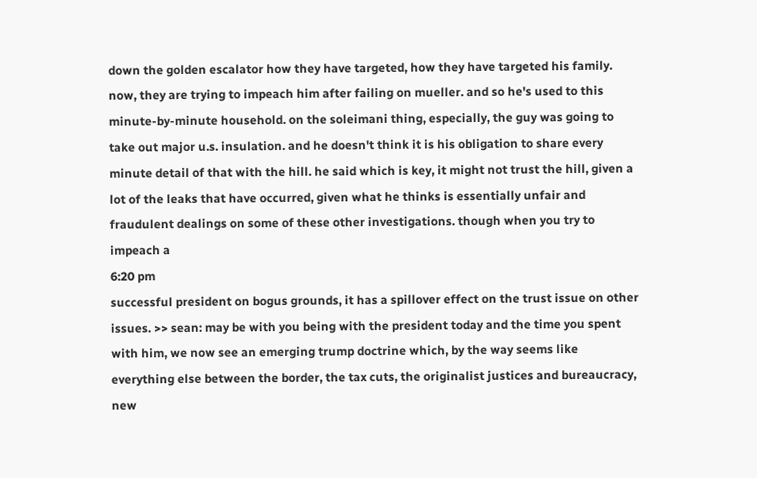down the golden escalator how they have targeted, how they have targeted his family. now, they are trying to impeach him after failing on mueller. and so he's used to this minute-by-minute household. on the soleimani thing, especially, the guy was going to take out major u.s. insulation. and he doesn't think it is his obligation to share every minute detail of that with the hill. he said which is key, it might not trust the hill, given a lot of the leaks that have occurred, given what he thinks is essentially unfair and fraudulent dealings on some of these other investigations. though when you try to impeach a
6:20 pm
successful president on bogus grounds, it has a spillover effect on the trust issue on other issues. >> sean: may be with you being with the president today and the time you spent with him, we now see an emerging trump doctrine which, by the way seems like everything else between the border, the tax cuts, the originalist justices and bureaucracy, new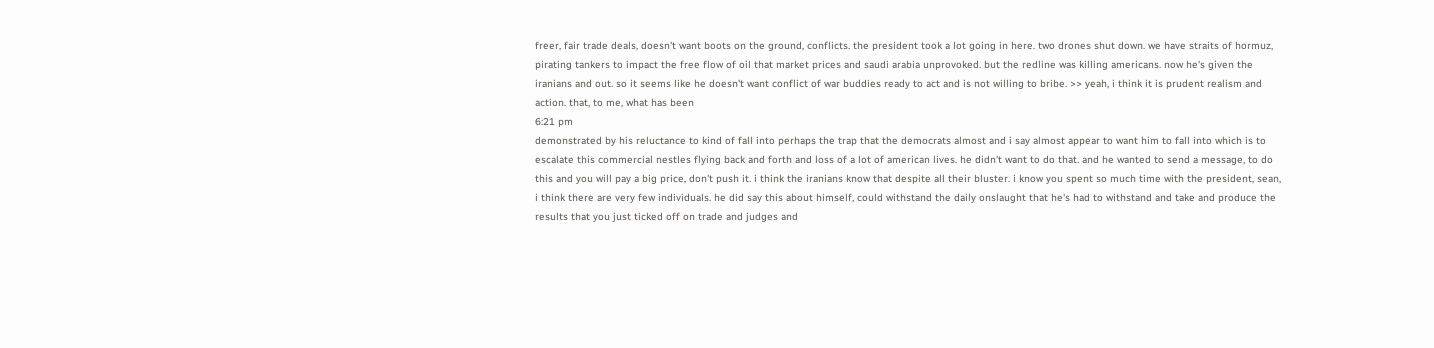freer, fair trade deals, doesn't want boots on the ground, conflicts. the president took a lot going in here. two drones shut down. we have straits of hormuz, pirating tankers to impact the free flow of oil that market prices and saudi arabia unprovoked. but the redline was killing americans. now he's given the iranians and out. so it seems like he doesn't want conflict of war buddies ready to act and is not willing to bribe. >> yeah, i think it is prudent realism and action. that, to me, what has been
6:21 pm
demonstrated by his reluctance to kind of fall into perhaps the trap that the democrats almost and i say almost appear to want him to fall into which is to escalate this commercial nestles flying back and forth and loss of a lot of american lives. he didn't want to do that. and he wanted to send a message, to do this and you will pay a big price, don't push it. i think the iranians know that despite all their bluster. i know you spent so much time with the president, sean, i think there are very few individuals. he did say this about himself, could withstand the daily onslaught that he's had to withstand and take and produce the results that you just ticked off on trade and judges and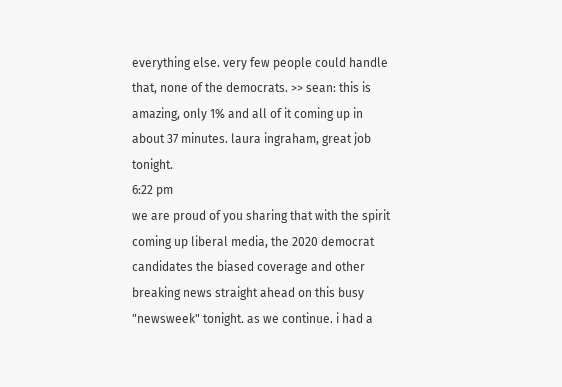everything else. very few people could handle that, none of the democrats. >> sean: this is amazing, only 1% and all of it coming up in about 37 minutes. laura ingraham, great job tonight.
6:22 pm
we are proud of you sharing that with the spirit coming up liberal media, the 2020 democrat candidates the biased coverage and other breaking news straight ahead on this busy "newsweek" tonight. as we continue. i had a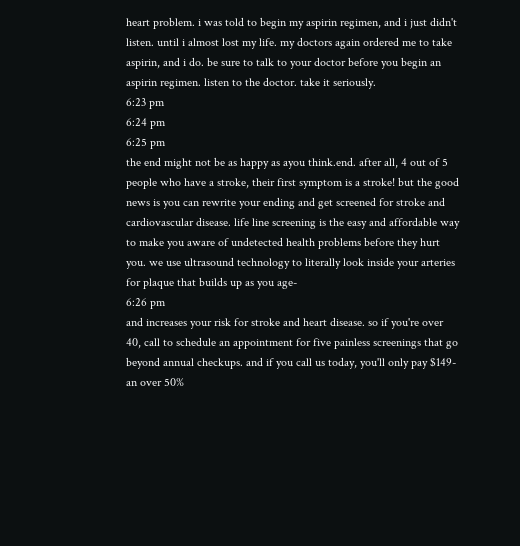heart problem. i was told to begin my aspirin regimen, and i just didn't listen. until i almost lost my life. my doctors again ordered me to take aspirin, and i do. be sure to talk to your doctor before you begin an aspirin regimen. listen to the doctor. take it seriously.
6:23 pm
6:24 pm
6:25 pm
the end might not be as happy as ayou think.end. after all, 4 out of 5 people who have a stroke, their first symptom is a stroke! but the good news is you can rewrite your ending and get screened for stroke and cardiovascular disease. life line screening is the easy and affordable way to make you aware of undetected health problems before they hurt you. we use ultrasound technology to literally look inside your arteries for plaque that builds up as you age-
6:26 pm
and increases your risk for stroke and heart disease. so if you're over 40, call to schedule an appointment for five painless screenings that go beyond annual checkups. and if you call us today, you'll only pay $149-an over 50%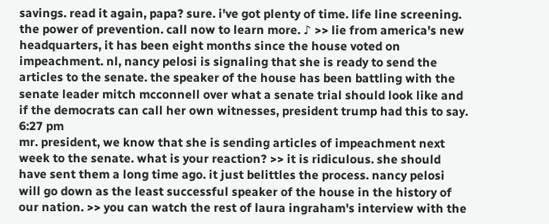savings. read it again, papa? sure. i've got plenty of time. life line screening. the power of prevention. call now to learn more. ♪ >> lie from america's new headquarters, it has been eight months since the house voted on impeachment. nl, nancy pelosi is signaling that she is ready to send the articles to the senate. the speaker of the house has been battling with the senate leader mitch mcconnell over what a senate trial should look like and if the democrats can call her own witnesses, president trump had this to say.
6:27 pm
mr. president, we know that she is sending articles of impeachment next week to the senate. what is your reaction? >> it is ridiculous. she should have sent them a long time ago. it just belittles the process. nancy pelosi will go down as the least successful speaker of the house in the history of our nation. >> you can watch the rest of laura ingraham's interview with the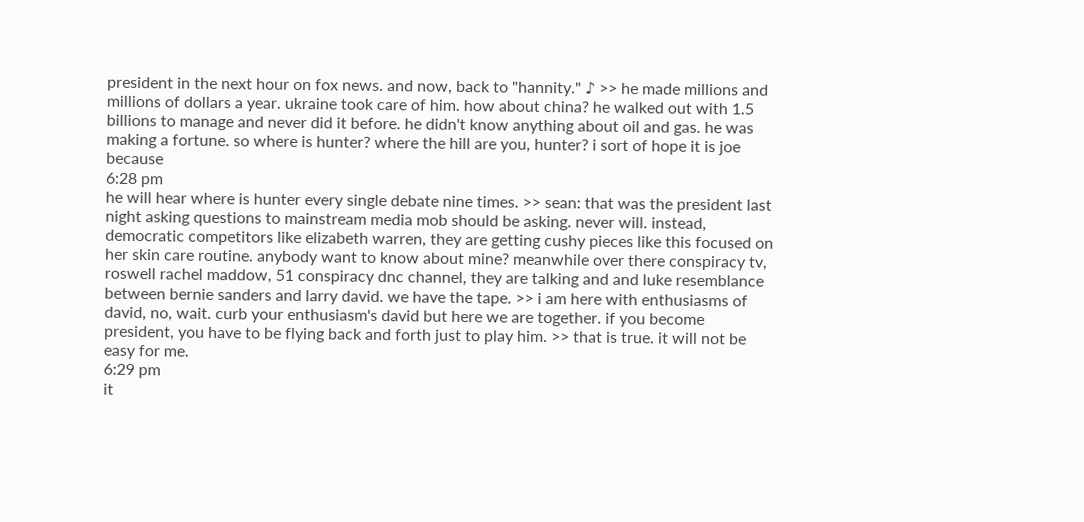president in the next hour on fox news. and now, back to "hannity." ♪ >> he made millions and millions of dollars a year. ukraine took care of him. how about china? he walked out with 1.5 billions to manage and never did it before. he didn't know anything about oil and gas. he was making a fortune. so where is hunter? where the hill are you, hunter? i sort of hope it is joe because
6:28 pm
he will hear where is hunter every single debate nine times. >> sean: that was the president last night asking questions to mainstream media mob should be asking. never will. instead, democratic competitors like elizabeth warren, they are getting cushy pieces like this focused on her skin care routine. anybody want to know about mine? meanwhile over there conspiracy tv, roswell rachel maddow, 51 conspiracy dnc channel, they are talking and and luke resemblance between bernie sanders and larry david. we have the tape. >> i am here with enthusiasms of david, no, wait. curb your enthusiasm's david but here we are together. if you become president, you have to be flying back and forth just to play him. >> that is true. it will not be easy for me.
6:29 pm
it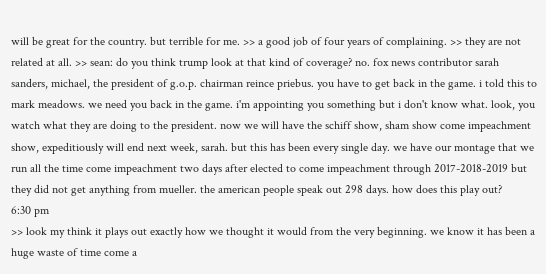will be great for the country. but terrible for me. >> a good job of four years of complaining. >> they are not related at all. >> sean: do you think trump look at that kind of coverage? no. fox news contributor sarah sanders, michael, the president of g.o.p. chairman reince priebus. you have to get back in the game. i told this to mark meadows. we need you back in the game. i'm appointing you something but i don't know what. look, you watch what they are doing to the president. now we will have the schiff show, sham show come impeachment show, expeditiously will end next week, sarah. but this has been every single day. we have our montage that we run all the time come impeachment two days after elected to come impeachment through 2017-2018-2019 but they did not get anything from mueller. the american people speak out 298 days. how does this play out?
6:30 pm
>> look my think it plays out exactly how we thought it would from the very beginning. we know it has been a huge waste of time come a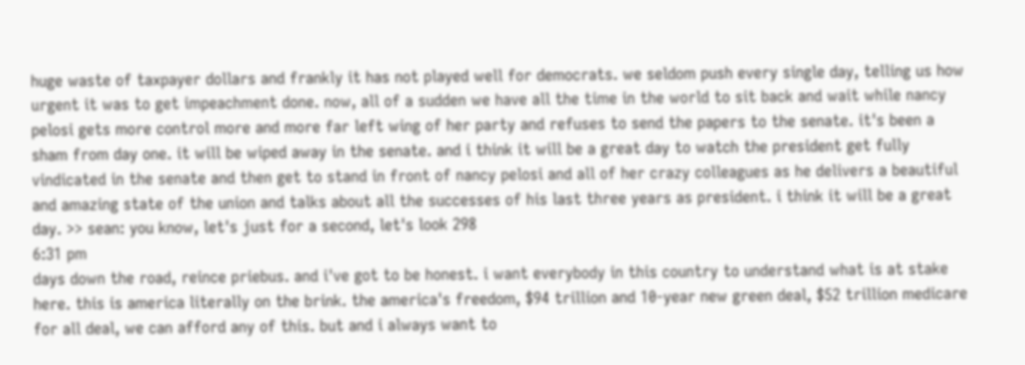huge waste of taxpayer dollars and frankly it has not played well for democrats. we seldom push every single day, telling us how urgent it was to get impeachment done. now, all of a sudden we have all the time in the world to sit back and wait while nancy pelosi gets more control more and more far left wing of her party and refuses to send the papers to the senate. it's been a sham from day one. it will be wiped away in the senate. and i think it will be a great day to watch the president get fully vindicated in the senate and then get to stand in front of nancy pelosi and all of her crazy colleagues as he delivers a beautiful and amazing state of the union and talks about all the successes of his last three years as president. i think it will be a great day. >> sean: you know, let's just for a second, let's look 298
6:31 pm
days down the road, reince priebus. and i've got to be honest. i want everybody in this country to understand what is at stake here. this is america literally on the brink. the america's freedom, $94 trillion and 10-year new green deal, $52 trillion medicare for all deal, we can afford any of this. but and i always want to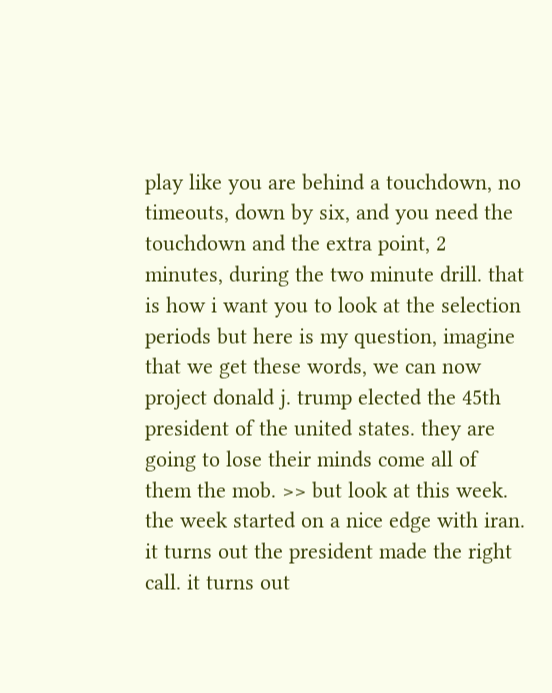play like you are behind a touchdown, no timeouts, down by six, and you need the touchdown and the extra point, 2 minutes, during the two minute drill. that is how i want you to look at the selection periods but here is my question, imagine that we get these words, we can now project donald j. trump elected the 45th president of the united states. they are going to lose their minds come all of them the mob. >> but look at this week. the week started on a nice edge with iran. it turns out the president made the right call. it turns out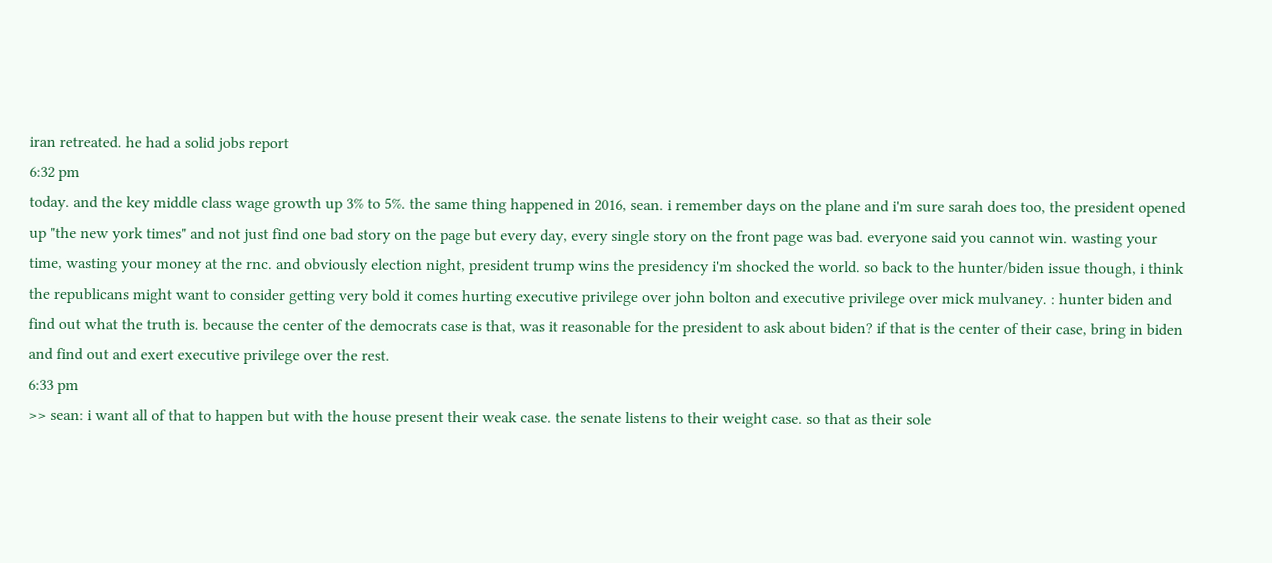iran retreated. he had a solid jobs report
6:32 pm
today. and the key middle class wage growth up 3% to 5%. the same thing happened in 2016, sean. i remember days on the plane and i'm sure sarah does too, the president opened up "the new york times" and not just find one bad story on the page but every day, every single story on the front page was bad. everyone said you cannot win. wasting your time, wasting your money at the rnc. and obviously election night, president trump wins the presidency i'm shocked the world. so back to the hunter/biden issue though, i think the republicans might want to consider getting very bold it comes hurting executive privilege over john bolton and executive privilege over mick mulvaney. : hunter biden and find out what the truth is. because the center of the democrats case is that, was it reasonable for the president to ask about biden? if that is the center of their case, bring in biden and find out and exert executive privilege over the rest.
6:33 pm
>> sean: i want all of that to happen but with the house present their weak case. the senate listens to their weight case. so that as their sole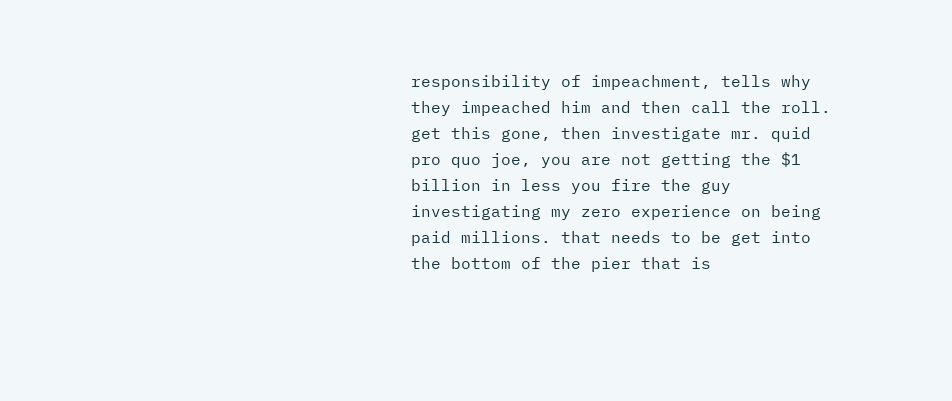responsibility of impeachment, tells why they impeached him and then call the roll. get this gone, then investigate mr. quid pro quo joe, you are not getting the $1 billion in less you fire the guy investigating my zero experience on being paid millions. that needs to be get into the bottom of the pier that is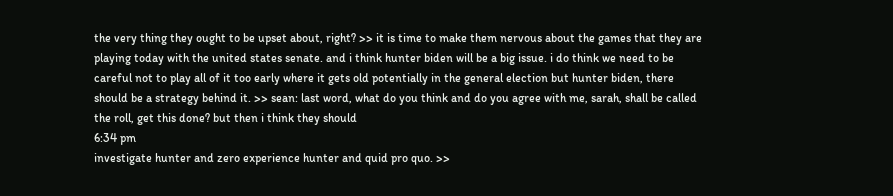the very thing they ought to be upset about, right? >> it is time to make them nervous about the games that they are playing today with the united states senate. and i think hunter biden will be a big issue. i do think we need to be careful not to play all of it too early where it gets old potentially in the general election but hunter biden, there should be a strategy behind it. >> sean: last word, what do you think and do you agree with me, sarah, shall be called the roll, get this done? but then i think they should
6:34 pm
investigate hunter and zero experience hunter and quid pro quo. >>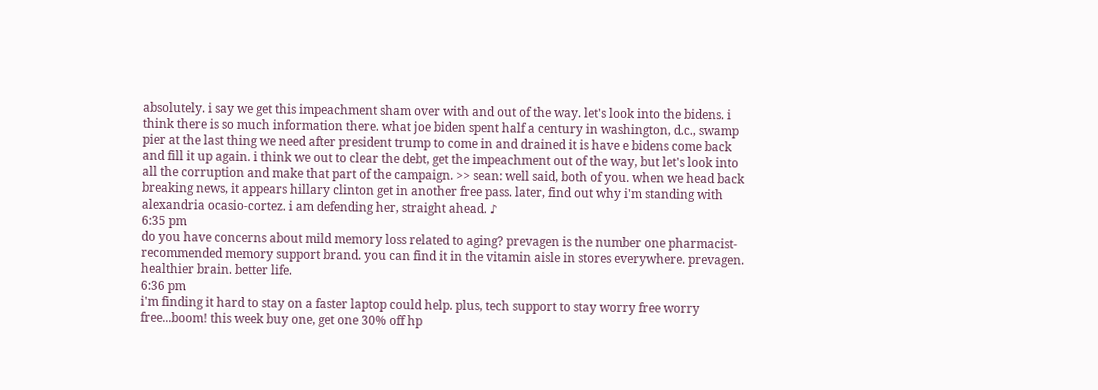absolutely. i say we get this impeachment sham over with and out of the way. let's look into the bidens. i think there is so much information there. what joe biden spent half a century in washington, d.c., swamp pier at the last thing we need after president trump to come in and drained it is have e bidens come back and fill it up again. i think we out to clear the debt, get the impeachment out of the way, but let's look into all the corruption and make that part of the campaign. >> sean: well said, both of you. when we head back breaking news, it appears hillary clinton get in another free pass. later, find out why i'm standing with alexandria ocasio-cortez. i am defending her, straight ahead. ♪
6:35 pm
do you have concerns about mild memory loss related to aging? prevagen is the number one pharmacist-recommended memory support brand. you can find it in the vitamin aisle in stores everywhere. prevagen. healthier brain. better life.
6:36 pm
i'm finding it hard to stay on a faster laptop could help. plus, tech support to stay worry free worry free...boom! this week buy one, get one 30% off hp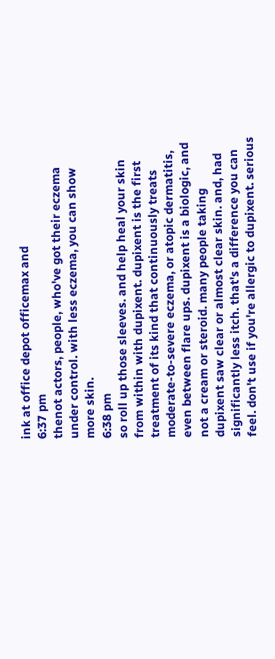ink at office depot officemax and
6:37 pm
thenot actors, people, who've got their eczema under control. with less eczema, you can show more skin.
6:38 pm
so roll up those sleeves. and help heal your skin from within with dupixent. dupixent is the first treatment of its kind that continuously treats moderate-to-severe eczema, or atopic dermatitis, even between flare ups. dupixent is a biologic, and not a cream or steroid. many people taking dupixent saw clear or almost clear skin. and, had significantly less itch. that's a difference you can feel. don't use if you're allergic to dupixent. serious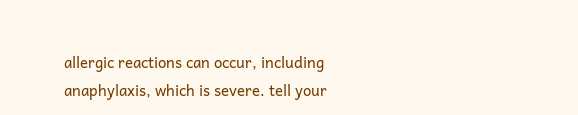allergic reactions can occur, including anaphylaxis, which is severe. tell your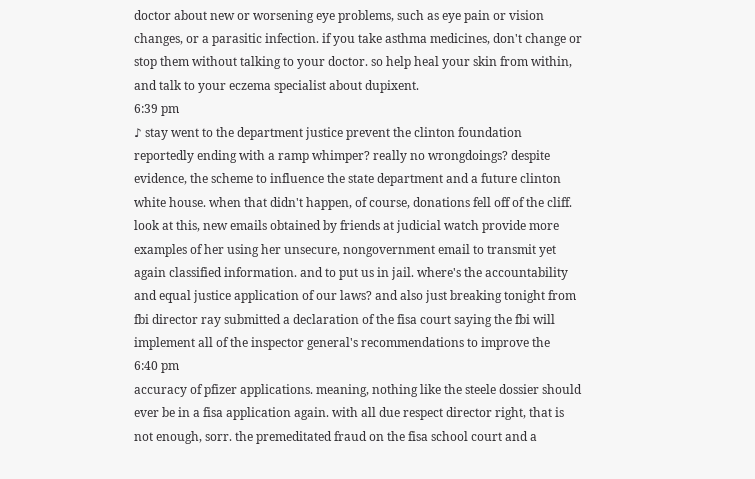doctor about new or worsening eye problems, such as eye pain or vision changes, or a parasitic infection. if you take asthma medicines, don't change or stop them without talking to your doctor. so help heal your skin from within, and talk to your eczema specialist about dupixent.
6:39 pm
♪ stay went to the department justice prevent the clinton foundation reportedly ending with a ramp whimper? really no wrongdoings? despite evidence, the scheme to influence the state department and a future clinton white house. when that didn't happen, of course, donations fell off of the cliff. look at this, new emails obtained by friends at judicial watch provide more examples of her using her unsecure, nongovernment email to transmit yet again classified information. and to put us in jail. where's the accountability and equal justice application of our laws? and also just breaking tonight from fbi director ray submitted a declaration of the fisa court saying the fbi will implement all of the inspector general's recommendations to improve the
6:40 pm
accuracy of pfizer applications. meaning, nothing like the steele dossier should ever be in a fisa application again. with all due respect director right, that is not enough, sorr. the premeditated fraud on the fisa school court and a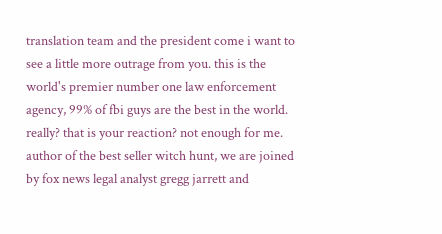translation team and the president come i want to see a little more outrage from you. this is the world's premier number one law enforcement agency, 99% of fbi guys are the best in the world. really? that is your reaction? not enough for me. author of the best seller witch hunt, we are joined by fox news legal analyst gregg jarrett and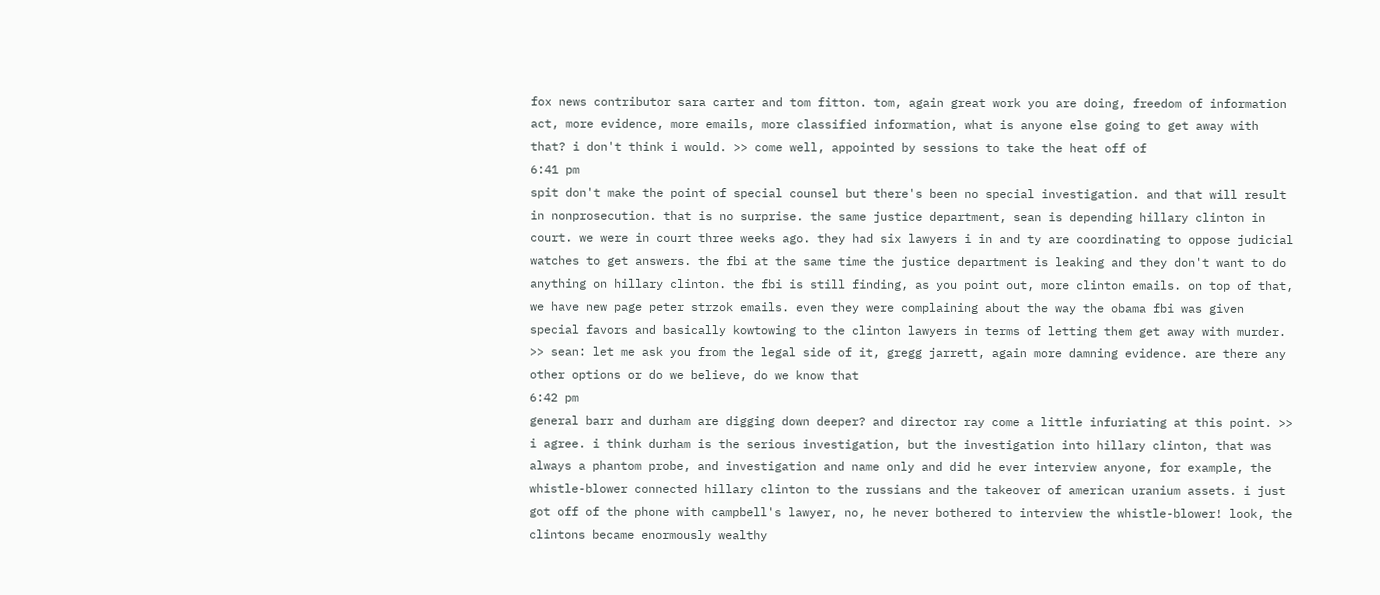fox news contributor sara carter and tom fitton. tom, again great work you are doing, freedom of information act, more evidence, more emails, more classified information, what is anyone else going to get away with that? i don't think i would. >> come well, appointed by sessions to take the heat off of
6:41 pm
spit don't make the point of special counsel but there's been no special investigation. and that will result in nonprosecution. that is no surprise. the same justice department, sean is depending hillary clinton in court. we were in court three weeks ago. they had six lawyers i in and ty are coordinating to oppose judicial watches to get answers. the fbi at the same time the justice department is leaking and they don't want to do anything on hillary clinton. the fbi is still finding, as you point out, more clinton emails. on top of that, we have new page peter strzok emails. even they were complaining about the way the obama fbi was given special favors and basically kowtowing to the clinton lawyers in terms of letting them get away with murder. >> sean: let me ask you from the legal side of it, gregg jarrett, again more damning evidence. are there any other options or do we believe, do we know that
6:42 pm
general barr and durham are digging down deeper? and director ray come a little infuriating at this point. >> i agree. i think durham is the serious investigation, but the investigation into hillary clinton, that was always a phantom probe, and investigation and name only and did he ever interview anyone, for example, the whistle-blower connected hillary clinton to the russians and the takeover of american uranium assets. i just got off of the phone with campbell's lawyer, no, he never bothered to interview the whistle-blower! look, the clintons became enormously wealthy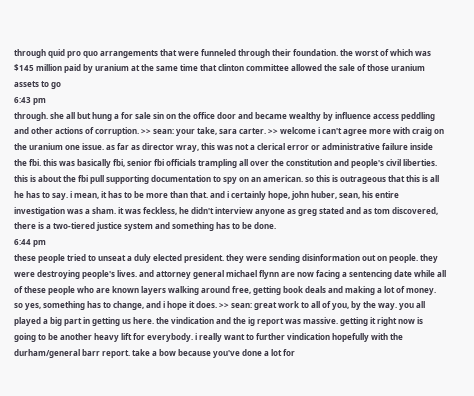through quid pro quo arrangements that were funneled through their foundation. the worst of which was $145 million paid by uranium at the same time that clinton committee allowed the sale of those uranium assets to go
6:43 pm
through. she all but hung a for sale sin on the office door and became wealthy by influence access peddling and other actions of corruption. >> sean: your take, sara carter. >> welcome i can't agree more with craig on the uranium one issue. as far as director wray, this was not a clerical error or administrative failure inside the fbi. this was basically fbi, senior fbi officials trampling all over the constitution and people's civil liberties. this is about the fbi pull supporting documentation to spy on an american. so this is outrageous that this is all he has to say. i mean, it has to be more than that. and i certainly hope, john huber, sean, his entire investigation was a sham. it was feckless, he didn't interview anyone as greg stated and as tom discovered, there is a two-tiered justice system and something has to be done.
6:44 pm
these people tried to unseat a duly elected president. they were sending disinformation out on people. they were destroying people's lives. and attorney general michael flynn are now facing a sentencing date while all of these people who are known layers walking around free, getting book deals and making a lot of money. so yes, something has to change, and i hope it does. >> sean: great work to all of you, by the way. you all played a big part in getting us here. the vindication and the ig report was massive. getting it right now is going to be another heavy lift for everybody. i really want to further vindication hopefully with the durham/general barr report. take a bow because you've done a lot for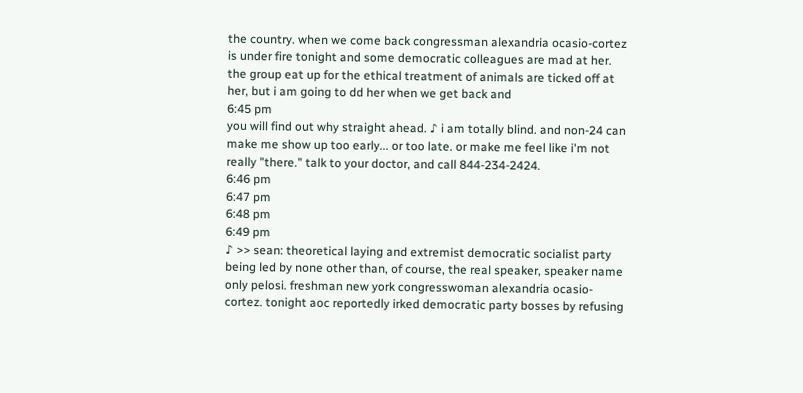the country. when we come back congressman alexandria ocasio-cortez is under fire tonight and some democratic colleagues are mad at her. the group eat up for the ethical treatment of animals are ticked off at her, but i am going to dd her when we get back and
6:45 pm
you will find out why straight ahead. ♪ i am totally blind. and non-24 can make me show up too early... or too late. or make me feel like i'm not really "there." talk to your doctor, and call 844-234-2424.
6:46 pm
6:47 pm
6:48 pm
6:49 pm
♪ >> sean: theoretical laying and extremist democratic socialist party being led by none other than, of course, the real speaker, speaker name only pelosi. freshman new york congresswoman alexandria ocasio-cortez. tonight aoc reportedly irked democratic party bosses by refusing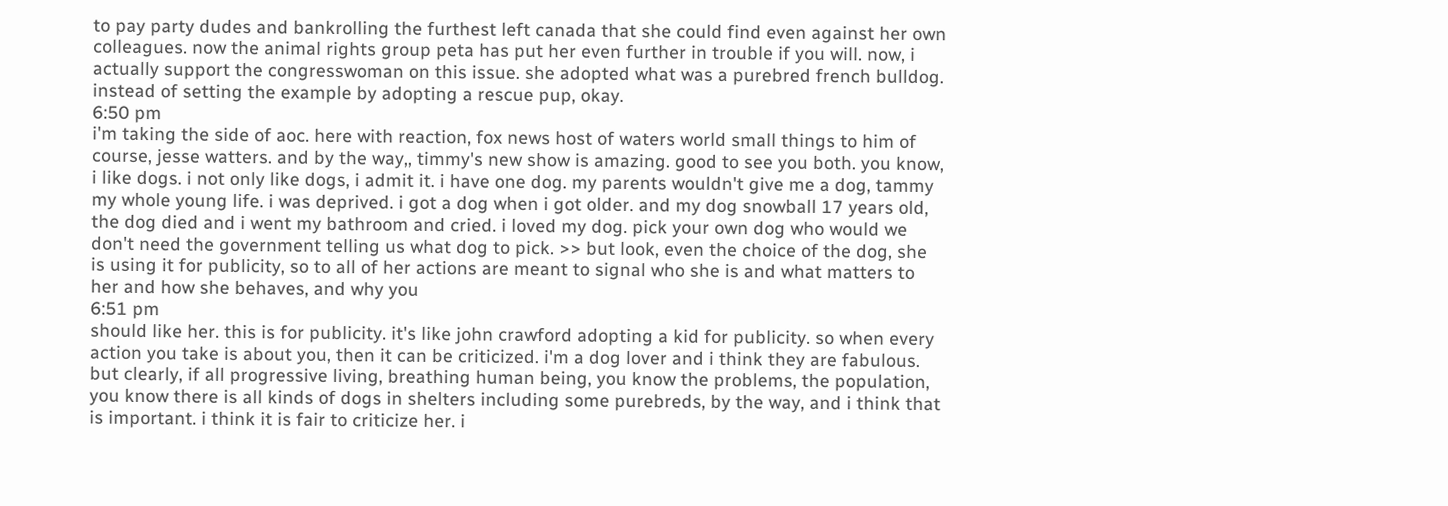to pay party dudes and bankrolling the furthest left canada that she could find even against her own colleagues. now the animal rights group peta has put her even further in trouble if you will. now, i actually support the congresswoman on this issue. she adopted what was a purebred french bulldog. instead of setting the example by adopting a rescue pup, okay.
6:50 pm
i'm taking the side of aoc. here with reaction, fox news host of waters world small things to him of course, jesse watters. and by the way,, timmy's new show is amazing. good to see you both. you know, i like dogs. i not only like dogs, i admit it. i have one dog. my parents wouldn't give me a dog, tammy my whole young life. i was deprived. i got a dog when i got older. and my dog snowball 17 years old, the dog died and i went my bathroom and cried. i loved my dog. pick your own dog who would we don't need the government telling us what dog to pick. >> but look, even the choice of the dog, she is using it for publicity, so to all of her actions are meant to signal who she is and what matters to her and how she behaves, and why you
6:51 pm
should like her. this is for publicity. it's like john crawford adopting a kid for publicity. so when every action you take is about you, then it can be criticized. i'm a dog lover and i think they are fabulous. but clearly, if all progressive living, breathing human being, you know the problems, the population, you know there is all kinds of dogs in shelters including some purebreds, by the way, and i think that is important. i think it is fair to criticize her. i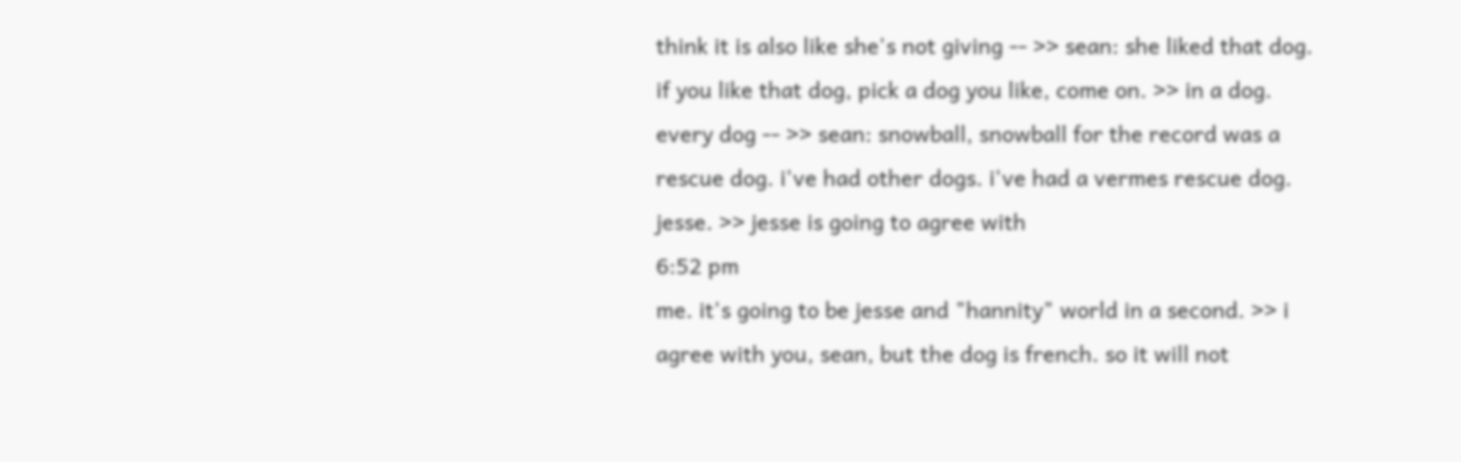think it is also like she's not giving -- >> sean: she liked that dog. if you like that dog, pick a dog you like, come on. >> in a dog. every dog -- >> sean: snowball, snowball for the record was a rescue dog. i've had other dogs. i've had a vermes rescue dog. jesse. >> jesse is going to agree with
6:52 pm
me. it's going to be jesse and "hannity" world in a second. >> i agree with you, sean, but the dog is french. so it will not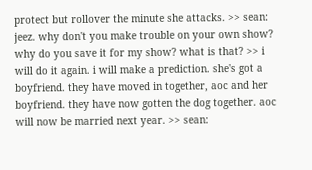protect but rollover the minute she attacks. >> sean: jeez. why don't you make trouble on your own show? why do you save it for my show? what is that? >> i will do it again. i will make a prediction. she's got a boyfriend. they have moved in together, aoc and her boyfriend. they have now gotten the dog together. aoc will now be married next year. >> sean: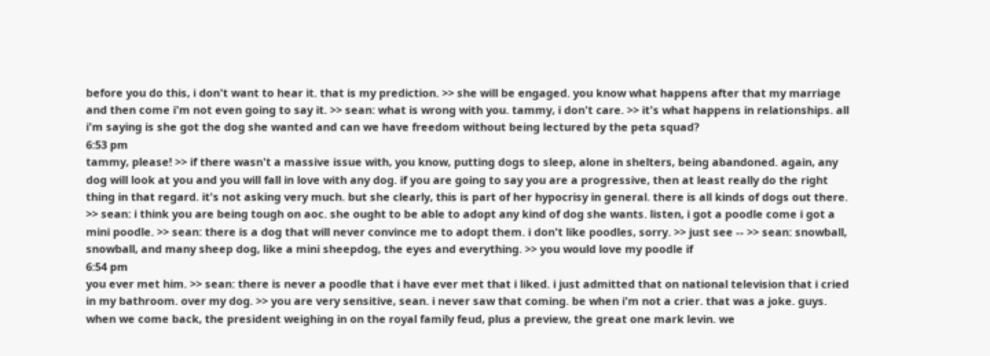before you do this, i don't want to hear it. that is my prediction. >> she will be engaged. you know what happens after that my marriage and then come i'm not even going to say it. >> sean: what is wrong with you. tammy, i don't care. >> it's what happens in relationships. all i'm saying is she got the dog she wanted and can we have freedom without being lectured by the peta squad?
6:53 pm
tammy, please! >> if there wasn't a massive issue with, you know, putting dogs to sleep, alone in shelters, being abandoned. again, any dog will look at you and you will fall in love with any dog. if you are going to say you are a progressive, then at least really do the right thing in that regard. it's not asking very much. but she clearly, this is part of her hypocrisy in general. there is all kinds of dogs out there. >> sean: i think you are being tough on aoc. she ought to be able to adopt any kind of dog she wants. listen, i got a poodle come i got a mini poodle. >> sean: there is a dog that will never convince me to adopt them. i don't like poodles, sorry. >> just see -- >> sean: snowball, snowball, and many sheep dog, like a mini sheepdog, the eyes and everything. >> you would love my poodle if
6:54 pm
you ever met him. >> sean: there is never a poodle that i have ever met that i liked. i just admitted that on national television that i cried in my bathroom. over my dog. >> you are very sensitive, sean. i never saw that coming. be when i'm not a crier. that was a joke. guys. when we come back, the president weighing in on the royal family feud, plus a preview, the great one mark levin. we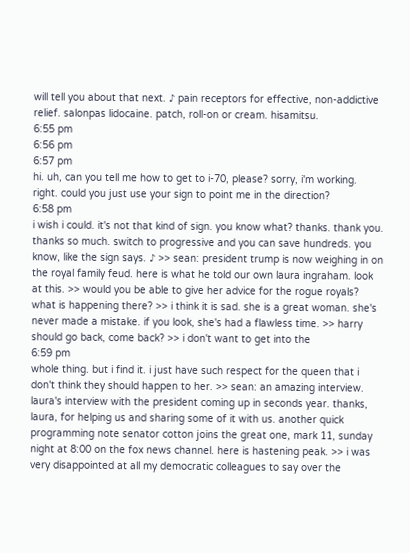will tell you about that next. ♪ pain receptors for effective, non-addictive relief. salonpas lidocaine. patch, roll-on or cream. hisamitsu.
6:55 pm
6:56 pm
6:57 pm
hi. uh, can you tell me how to get to i-70, please? sorry, i'm working. right. could you just use your sign to point me in the direction?
6:58 pm
i wish i could. it's not that kind of sign. you know what? thanks. thank you. thanks so much. switch to progressive and you can save hundreds. you know, like the sign says. ♪ >> sean: president trump is now weighing in on the royal family feud. here is what he told our own laura ingraham. look at this. >> would you be able to give her advice for the rogue royals? what is happening there? >> i think it is sad. she is a great woman. she's never made a mistake. if you look, she's had a flawless time. >> harry should go back, come back? >> i don't want to get into the
6:59 pm
whole thing. but i find it. i just have such respect for the queen that i don't think they should happen to her. >> sean: an amazing interview. laura's interview with the president coming up in seconds year. thanks, laura, for helping us and sharing some of it with us. another quick programming note senator cotton joins the great one, mark 11, sunday night at 8:00 on the fox news channel. here is hastening peak. >> i was very disappointed at all my democratic colleagues to say over the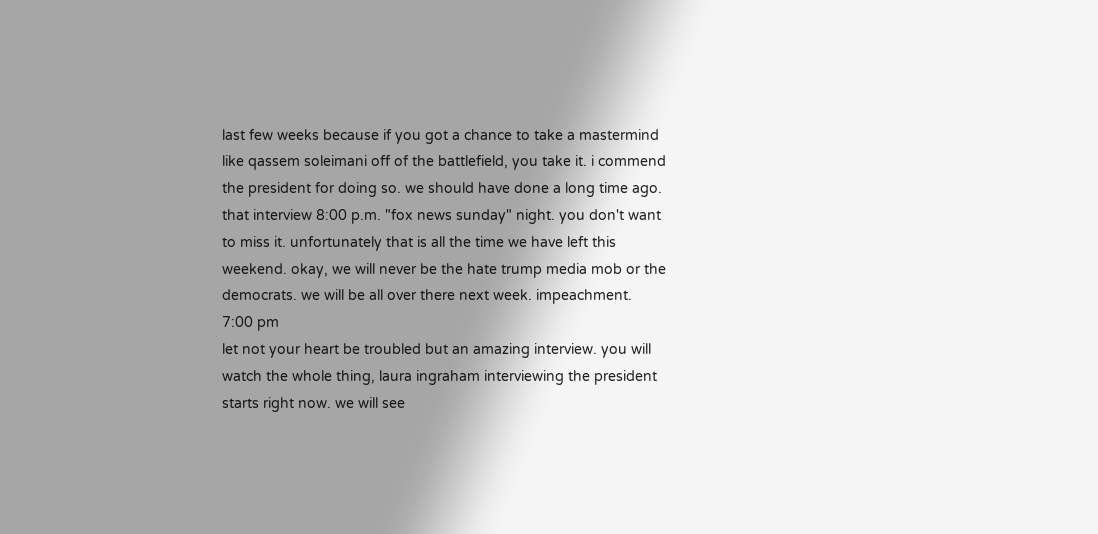last few weeks because if you got a chance to take a mastermind like qassem soleimani off of the battlefield, you take it. i commend the president for doing so. we should have done a long time ago. that interview 8:00 p.m. "fox news sunday" night. you don't want to miss it. unfortunately that is all the time we have left this weekend. okay, we will never be the hate trump media mob or the democrats. we will be all over there next week. impeachment.
7:00 pm
let not your heart be troubled but an amazing interview. you will watch the whole thing, laura ingraham interviewing the president starts right now. we will see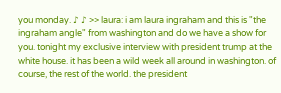you monday. ♪ ♪ >> laura: i am laura ingraham and this is "the ingraham angle" from washington and do we have a show for you. tonight my exclusive interview with president trump at the white house. it has been a wild week all around in washington. of course, the rest of the world. the president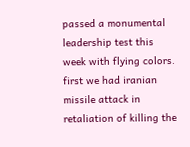passed a monumental leadership test this week with flying colors. first we had iranian missile attack in retaliation of killing the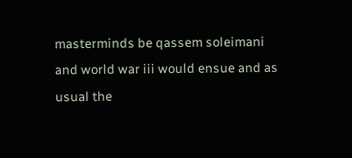masterminds be qassem soleimani and world war iii would ensue and as usual the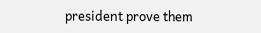president prove them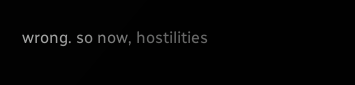wrong. so now, hostilities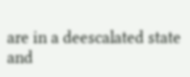are in a deescalated state and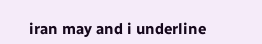iran may and i underline